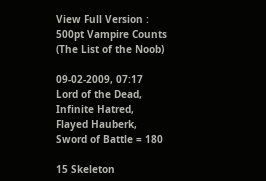View Full Version : 500pt Vampire Counts (The List of the Noob)

09-02-2009, 07:17
Lord of the Dead, Infinite Hatred, Flayed Hauberk, Sword of Battle = 180

15 Skeleton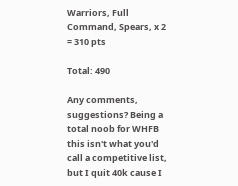Warriors, Full Command, Spears, x 2 = 310 pts

Total: 490

Any comments, suggestions? Being a total noob for WHFB this isn't what you'd call a competitive list, but I quit 40k cause I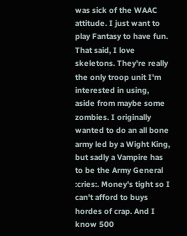was sick of the WAAC attitude. I just want to play Fantasy to have fun. That said, I love skeletons. They're really the only troop unit I'm interested in using, aside from maybe some zombies. I originally wanted to do an all bone army led by a Wight King, but sadly a Vampire has to be the Army General :cries:. Money's tight so I can't afford to buys hordes of crap. And I know 500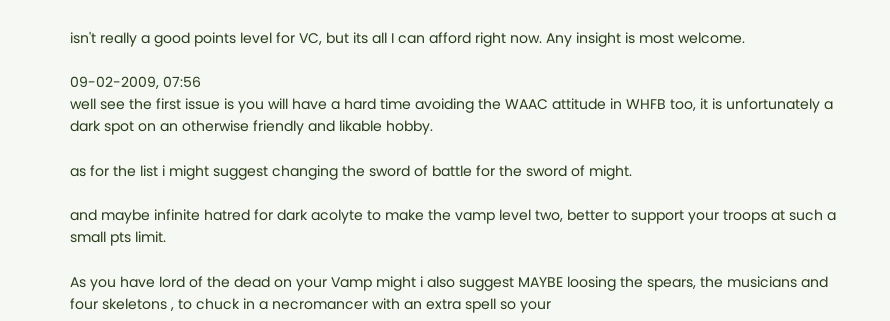isn't really a good points level for VC, but its all I can afford right now. Any insight is most welcome.

09-02-2009, 07:56
well see the first issue is you will have a hard time avoiding the WAAC attitude in WHFB too, it is unfortunately a dark spot on an otherwise friendly and likable hobby.

as for the list i might suggest changing the sword of battle for the sword of might.

and maybe infinite hatred for dark acolyte to make the vamp level two, better to support your troops at such a small pts limit.

As you have lord of the dead on your Vamp might i also suggest MAYBE loosing the spears, the musicians and four skeletons , to chuck in a necromancer with an extra spell so your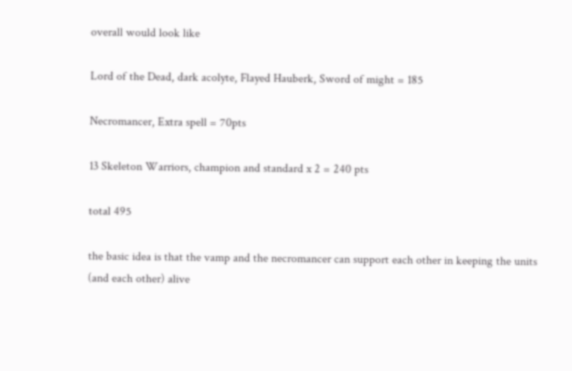overall would look like

Lord of the Dead, dark acolyte, Flayed Hauberk, Sword of might = 185

Necromancer, Extra spell = 70pts

13 Skeleton Warriors, champion and standard x 2 = 240 pts

total 495

the basic idea is that the vamp and the necromancer can support each other in keeping the units (and each other) alive